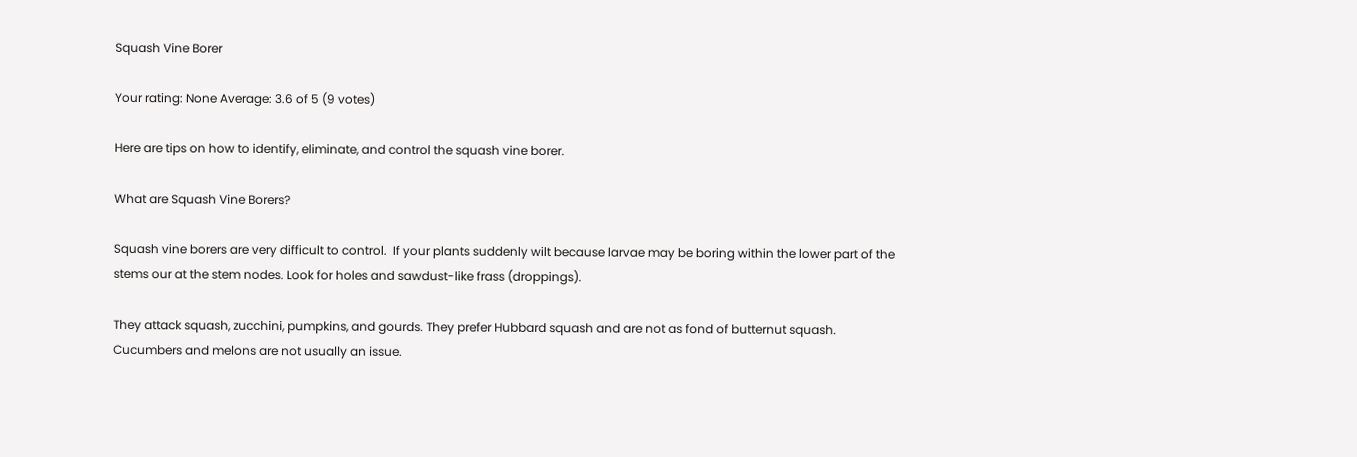Squash Vine Borer

Your rating: None Average: 3.6 of 5 (9 votes)

Here are tips on how to identify, eliminate, and control the squash vine borer.

What are Squash Vine Borers?

Squash vine borers are very difficult to control.  If your plants suddenly wilt because larvae may be boring within the lower part of the stems our at the stem nodes. Look for holes and sawdust-like frass (droppings).

They attack squash, zucchini, pumpkins, and gourds. They prefer Hubbard squash and are not as fond of butternut squash. Cucumbers and melons are not usually an issue.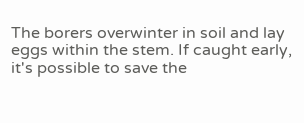The borers overwinter in soil and lay eggs within the stem. If caught early, it's possible to save the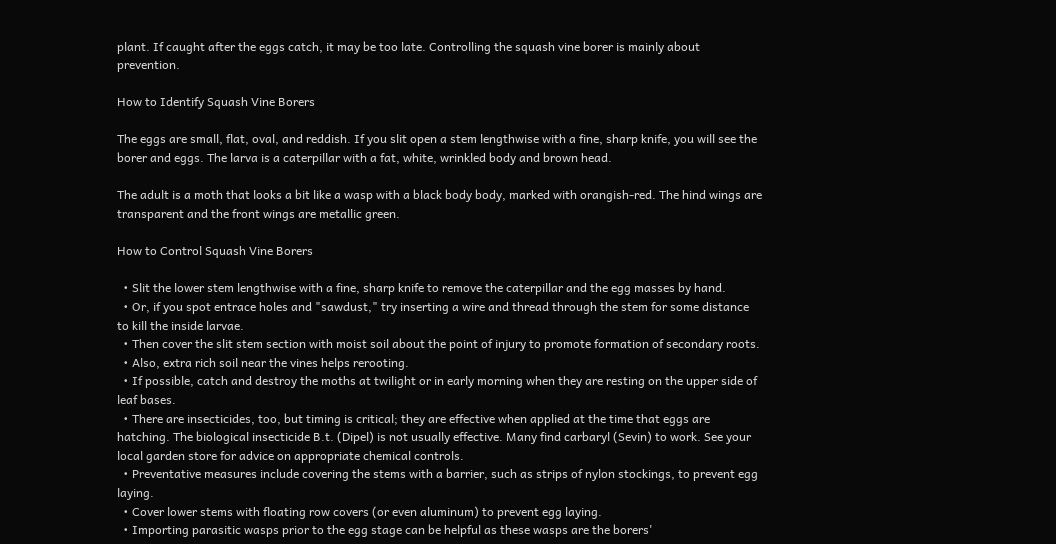plant. If caught after the eggs catch, it may be too late. Controlling the squash vine borer is mainly about prevention.

How to Identify Squash Vine Borers

The eggs are small, flat, oval, and reddish. If you slit open a stem lengthwise with a fine, sharp knife, you will see the borer and eggs. The larva is a caterpillar with a fat, white, wrinkled body and brown head.

The adult is a moth that looks a bit like a wasp with a black body body, marked with orangish-red. The hind wings are transparent and the front wings are metallic green.

How to Control Squash Vine Borers

  • Slit the lower stem lengthwise with a fine, sharp knife to remove the caterpillar and the egg masses by hand.
  • Or, if you spot entrace holes and "sawdust," try inserting a wire and thread through the stem for some distance to kill the inside larvae.
  • Then cover the slit stem section with moist soil about the point of injury to promote formation of secondary roots.
  • Also, extra rich soil near the vines helps rerooting.
  • If possible, catch and destroy the moths at twilight or in early morning when they are resting on the upper side of leaf bases.
  • There are insecticides, too, but timing is critical; they are effective when applied at the time that eggs are hatching. The biological insecticide B.t. (Dipel) is not usually effective. Many find carbaryl (Sevin) to work. See your local garden store for advice on appropriate chemical controls.
  • Preventative measures include covering the stems with a barrier, such as strips of nylon stockings, to prevent egg laying.
  • Cover lower stems with floating row covers (or even aluminum) to prevent egg laying.
  • Importing parasitic wasps prior to the egg stage can be helpful as these wasps are the borers'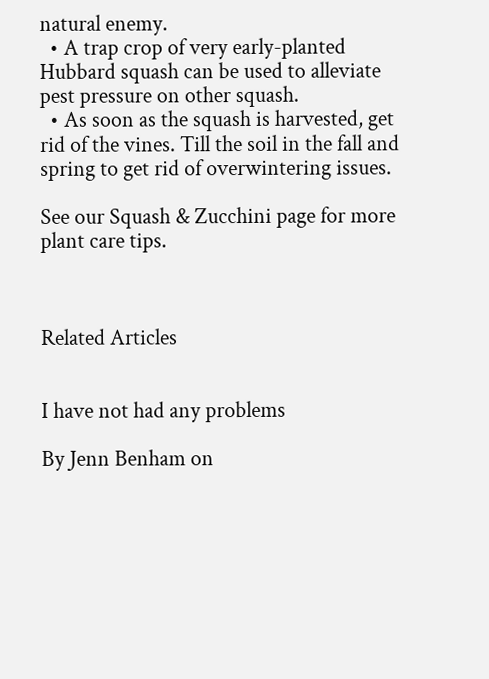natural enemy.
  • A trap crop of very early-planted Hubbard squash can be used to alleviate pest pressure on other squash.
  • As soon as the squash is harvested, get rid of the vines. Till the soil in the fall and spring to get rid of overwintering issues.

See our Squash & Zucchini page for more plant care tips.



Related Articles


I have not had any problems

By Jenn Benham on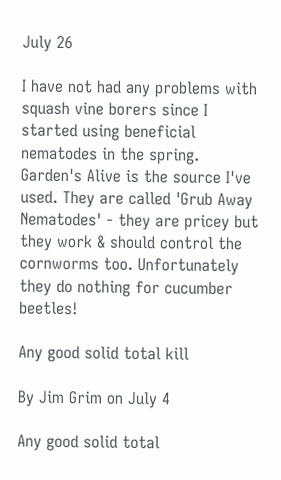July 26

I have not had any problems with squash vine borers since I started using beneficial nematodes in the spring. Garden's Alive is the source I've used. They are called 'Grub Away Nematodes' - they are pricey but they work & should control the cornworms too. Unfortunately they do nothing for cucumber beetles!

Any good solid total kill

By Jim Grim on July 4

Any good solid total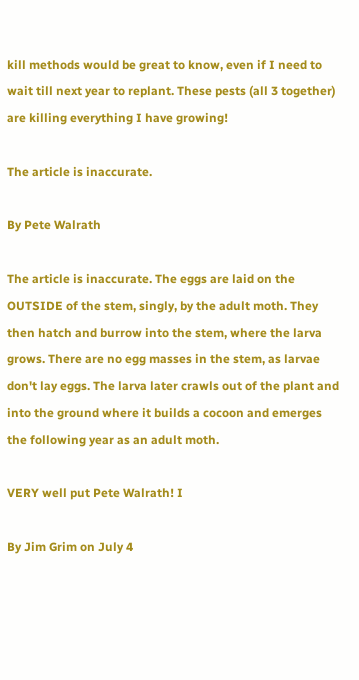kill methods would be great to know, even if I need to wait till next year to replant. These pests (all 3 together) are killing everything I have growing!

The article is inaccurate.

By Pete Walrath

The article is inaccurate. The eggs are laid on the OUTSIDE of the stem, singly, by the adult moth. They then hatch and burrow into the stem, where the larva grows. There are no egg masses in the stem, as larvae don't lay eggs. The larva later crawls out of the plant and into the ground where it builds a cocoon and emerges the following year as an adult moth.

VERY well put Pete Walrath! I

By Jim Grim on July 4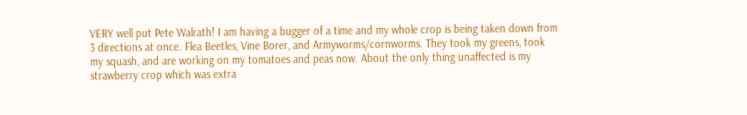VERY well put Pete Walrath! I am having a bugger of a time and my whole crop is being taken down from 3 directions at once. Flea Beetles, Vine Borer, and Armyworms/cornworms. They took my greens, took my squash, and are working on my tomatoes and peas now. About the only thing unaffected is my strawberry crop which was extra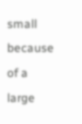small because of a large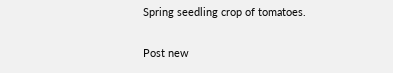Spring seedling crop of tomatoes.

Post new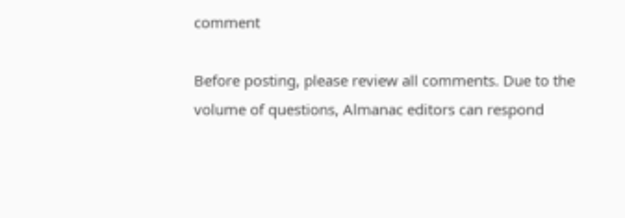comment

Before posting, please review all comments. Due to the volume of questions, Almanac editors can respond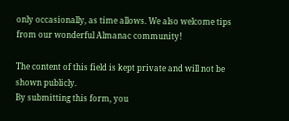only occasionally, as time allows. We also welcome tips from our wonderful Almanac community!

The content of this field is kept private and will not be shown publicly.
By submitting this form, you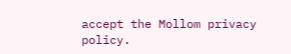accept the Mollom privacy policy.